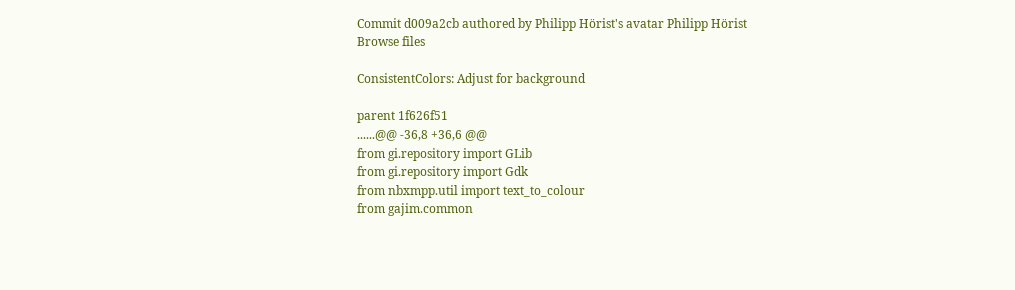Commit d009a2cb authored by Philipp Hörist's avatar Philipp Hörist
Browse files

ConsistentColors: Adjust for background

parent 1f626f51
......@@ -36,8 +36,6 @@
from gi.repository import GLib
from gi.repository import Gdk
from nbxmpp.util import text_to_colour
from gajim.common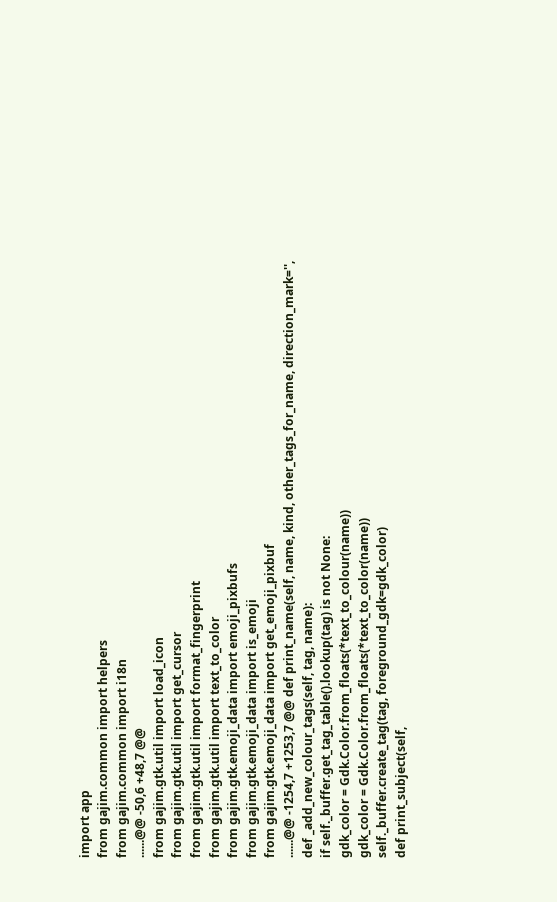import app
from gajim.common import helpers
from gajim.common import i18n
......@@ -50,6 +48,7 @@
from gajim.gtk.util import load_icon
from gajim.gtk.util import get_cursor
from gajim.gtk.util import format_fingerprint
from gajim.gtk.util import text_to_color
from gajim.gtk.emoji_data import emoji_pixbufs
from gajim.gtk.emoji_data import is_emoji
from gajim.gtk.emoji_data import get_emoji_pixbuf
......@@ -1254,7 +1253,7 @@ def print_name(self, name, kind, other_tags_for_name, direction_mark='',
def _add_new_colour_tags(self, tag, name):
if self._buffer.get_tag_table().lookup(tag) is not None:
gdk_color = Gdk.Color.from_floats(*text_to_colour(name))
gdk_color = Gdk.Color.from_floats(*text_to_color(name))
self._buffer.create_tag(tag, foreground_gdk=gdk_color)
def print_subject(self,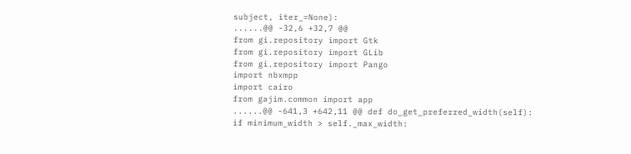subject, iter_=None):
......@@ -32,6 +32,7 @@
from gi.repository import Gtk
from gi.repository import GLib
from gi.repository import Pango
import nbxmpp
import cairo
from gajim.common import app
......@@ -641,3 +642,11 @@ def do_get_preferred_width(self):
if minimum_width > self._max_width: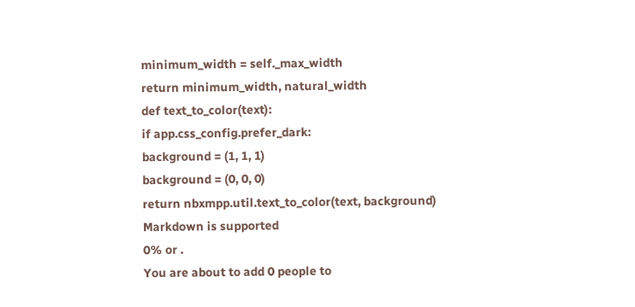minimum_width = self._max_width
return minimum_width, natural_width
def text_to_color(text):
if app.css_config.prefer_dark:
background = (1, 1, 1)
background = (0, 0, 0)
return nbxmpp.util.text_to_color(text, background)
Markdown is supported
0% or .
You are about to add 0 people to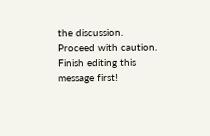the discussion. Proceed with caution.
Finish editing this message first!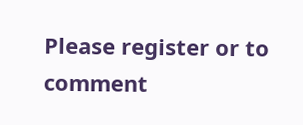Please register or to comment